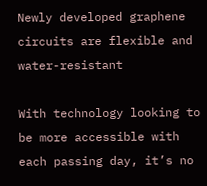Newly developed graphene circuits are flexible and water-resistant

With technology looking to be more accessible with each passing day, it’s no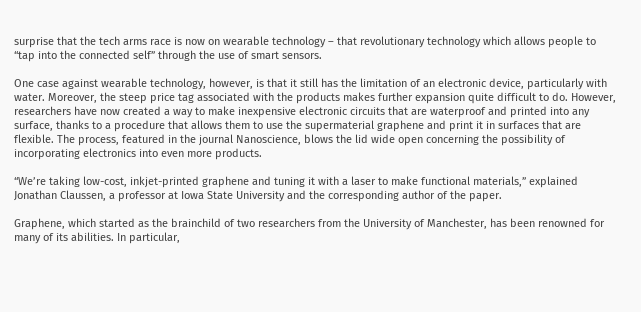surprise that the tech arms race is now on wearable technology – that revolutionary technology which allows people to “tap into the connected self” through the use of smart sensors.

One case against wearable technology, however, is that it still has the limitation of an electronic device, particularly with water. Moreover, the steep price tag associated with the products makes further expansion quite difficult to do. However, researchers have now created a way to make inexpensive electronic circuits that are waterproof and printed into any surface, thanks to a procedure that allows them to use the supermaterial graphene and print it in surfaces that are flexible. The process, featured in the journal Nanoscience, blows the lid wide open concerning the possibility of incorporating electronics into even more products.

“We’re taking low-cost, inkjet-printed graphene and tuning it with a laser to make functional materials,” explained Jonathan Claussen, a professor at Iowa State University and the corresponding author of the paper.

Graphene, which started as the brainchild of two researchers from the University of Manchester, has been renowned for many of its abilities. In particular,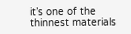it’s one of the thinnest materials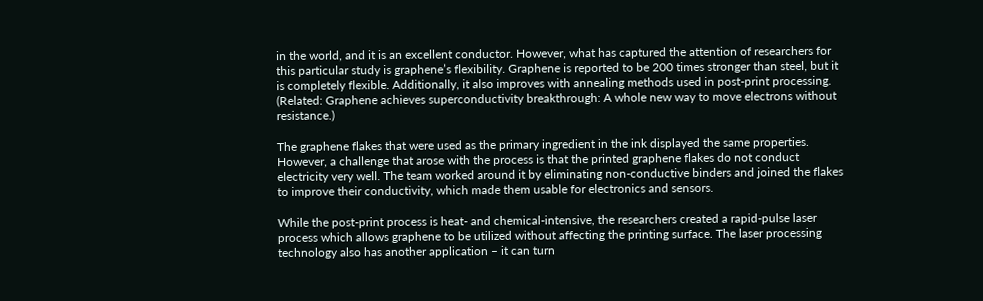in the world, and it is an excellent conductor. However, what has captured the attention of researchers for this particular study is graphene’s flexibility. Graphene is reported to be 200 times stronger than steel, but it is completely flexible. Additionally, it also improves with annealing methods used in post-print processing. (Related: Graphene achieves superconductivity breakthrough: A whole new way to move electrons without resistance.)

The graphene flakes that were used as the primary ingredient in the ink displayed the same properties. However, a challenge that arose with the process is that the printed graphene flakes do not conduct electricity very well. The team worked around it by eliminating non-conductive binders and joined the flakes to improve their conductivity, which made them usable for electronics and sensors.

While the post-print process is heat- and chemical-intensive, the researchers created a rapid-pulse laser process which allows graphene to be utilized without affecting the printing surface. The laser processing technology also has another application – it can turn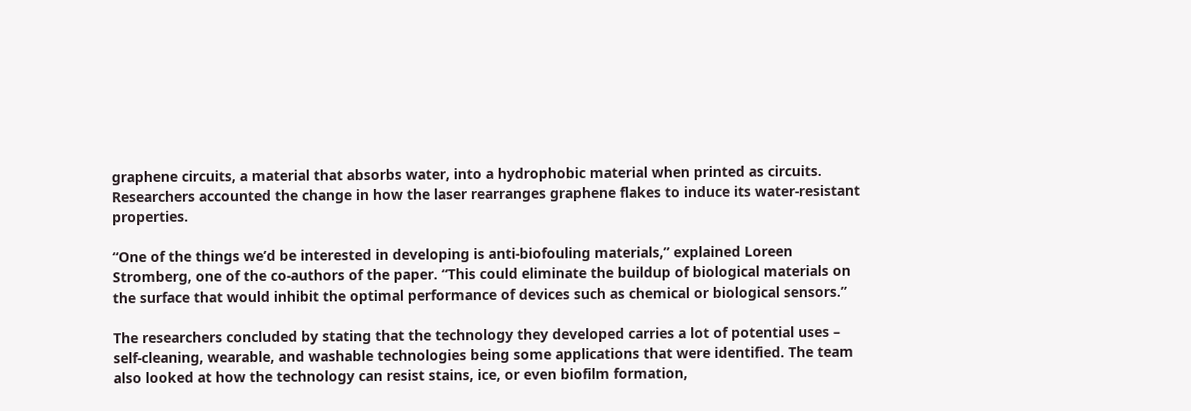graphene circuits, a material that absorbs water, into a hydrophobic material when printed as circuits. Researchers accounted the change in how the laser rearranges graphene flakes to induce its water-resistant properties.

“One of the things we’d be interested in developing is anti-biofouling materials,” explained Loreen Stromberg, one of the co-authors of the paper. “This could eliminate the buildup of biological materials on the surface that would inhibit the optimal performance of devices such as chemical or biological sensors.”

The researchers concluded by stating that the technology they developed carries a lot of potential uses – self-cleaning, wearable, and washable technologies being some applications that were identified. The team also looked at how the technology can resist stains, ice, or even biofilm formation,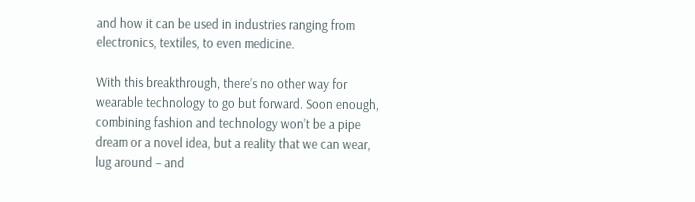and how it can be used in industries ranging from electronics, textiles, to even medicine.

With this breakthrough, there’s no other way for wearable technology to go but forward. Soon enough, combining fashion and technology won’t be a pipe dream or a novel idea, but a reality that we can wear, lug around – and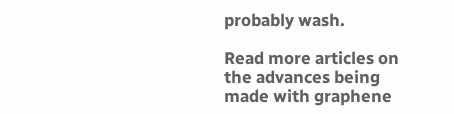probably wash.

Read more articles on the advances being made with graphene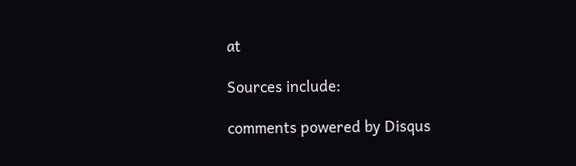at

Sources include:

comments powered by Disqus